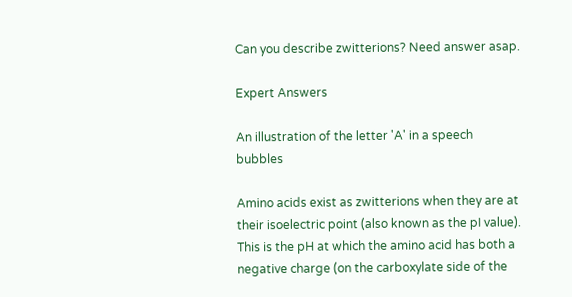Can you describe zwitterions? Need answer asap.

Expert Answers

An illustration of the letter 'A' in a speech bubbles

Amino acids exist as zwitterions when they are at their isoelectric point (also known as the pI value).  This is the pH at which the amino acid has both a negative charge (on the carboxylate side of the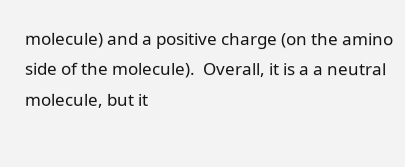molecule) and a positive charge (on the amino side of the molecule).  Overall, it is a a neutral molecule, but it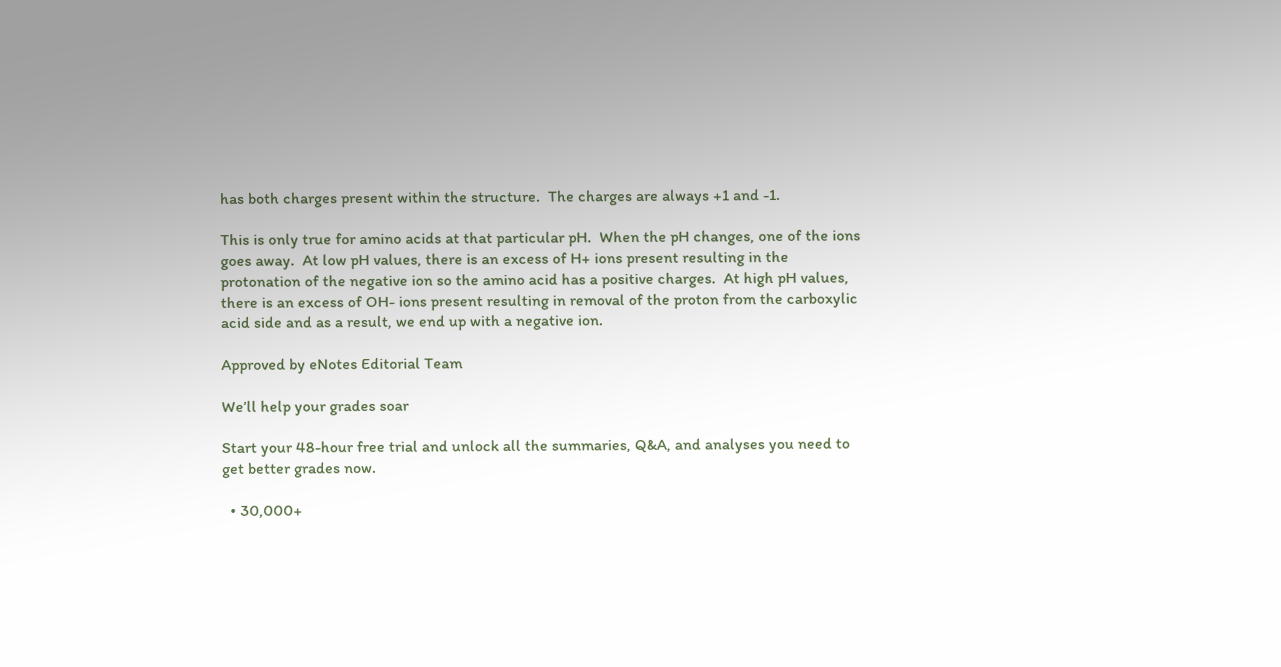has both charges present within the structure.  The charges are always +1 and -1.

This is only true for amino acids at that particular pH.  When the pH changes, one of the ions goes away.  At low pH values, there is an excess of H+ ions present resulting in the protonation of the negative ion so the amino acid has a positive charges.  At high pH values, there is an excess of OH- ions present resulting in removal of the proton from the carboxylic acid side and as a result, we end up with a negative ion.

Approved by eNotes Editorial Team

We’ll help your grades soar

Start your 48-hour free trial and unlock all the summaries, Q&A, and analyses you need to get better grades now.

  • 30,000+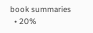book summaries
  • 20%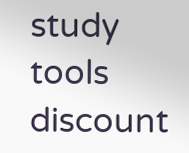study tools discount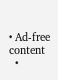• Ad-free content
  •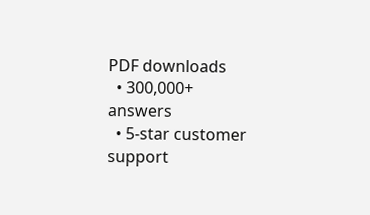PDF downloads
  • 300,000+ answers
  • 5-star customer support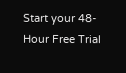Start your 48-Hour Free Trial